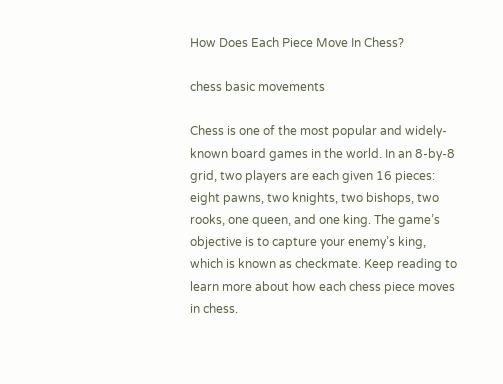How Does Each Piece Move In Chess?

chess basic movements

Chess is one of the most popular and widely-known board games in the world. In an 8-by-8 grid, two players are each given 16 pieces: eight pawns, two knights, two bishops, two rooks, one queen, and one king. The game’s objective is to capture your enemy’s king, which is known as checkmate. Keep reading to learn more about how each chess piece moves in chess.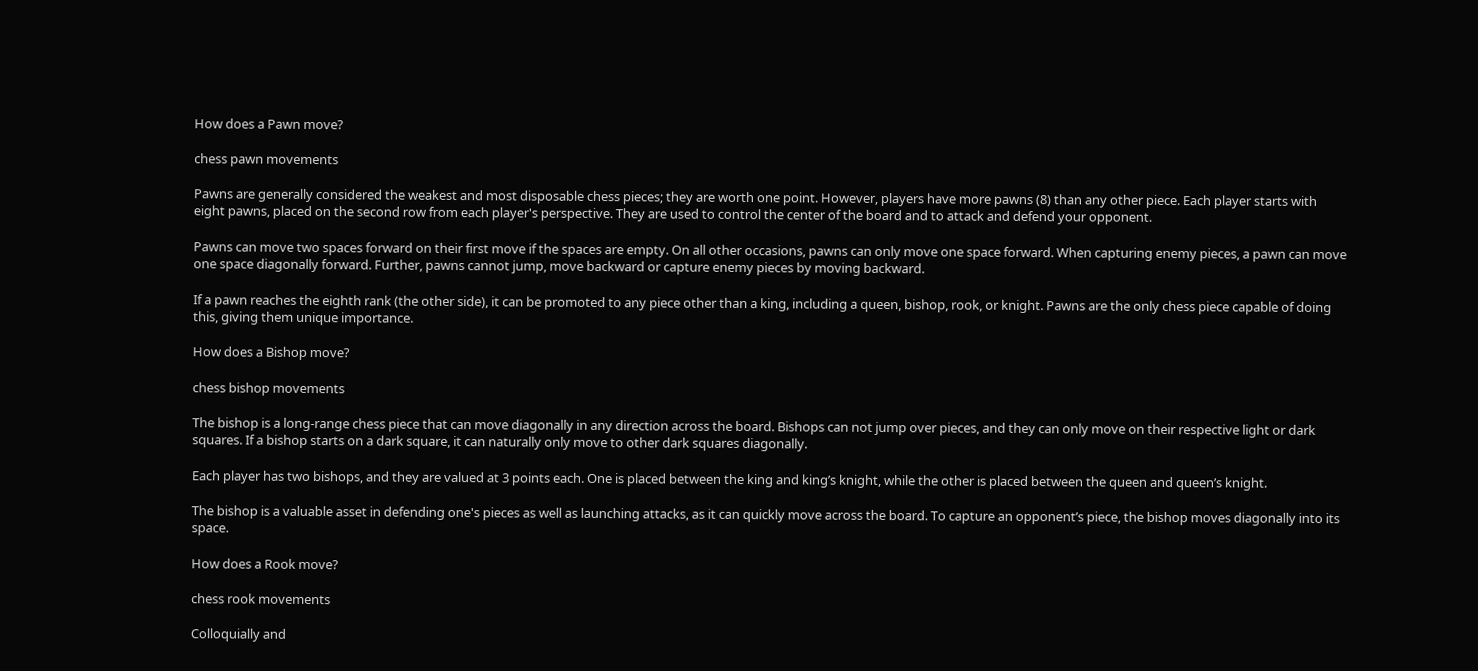How does a Pawn move?

chess pawn movements

Pawns are generally considered the weakest and most disposable chess pieces; they are worth one point. However, players have more pawns (8) than any other piece. Each player starts with eight pawns, placed on the second row from each player's perspective. They are used to control the center of the board and to attack and defend your opponent.

Pawns can move two spaces forward on their first move if the spaces are empty. On all other occasions, pawns can only move one space forward. When capturing enemy pieces, a pawn can move one space diagonally forward. Further, pawns cannot jump, move backward or capture enemy pieces by moving backward.

If a pawn reaches the eighth rank (the other side), it can be promoted to any piece other than a king, including a queen, bishop, rook, or knight. Pawns are the only chess piece capable of doing this, giving them unique importance.

How does a Bishop move?

chess bishop movements

The bishop is a long-range chess piece that can move diagonally in any direction across the board. Bishops can not jump over pieces, and they can only move on their respective light or dark squares. If a bishop starts on a dark square, it can naturally only move to other dark squares diagonally.

Each player has two bishops, and they are valued at 3 points each. One is placed between the king and king’s knight, while the other is placed between the queen and queen’s knight.

The bishop is a valuable asset in defending one's pieces as well as launching attacks, as it can quickly move across the board. To capture an opponent’s piece, the bishop moves diagonally into its space.

How does a Rook move?

chess rook movements

Colloquially and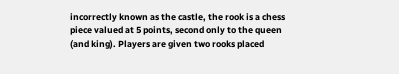incorrectly known as the castle, the rook is a chess piece valued at 5 points, second only to the queen (and king). Players are given two rooks placed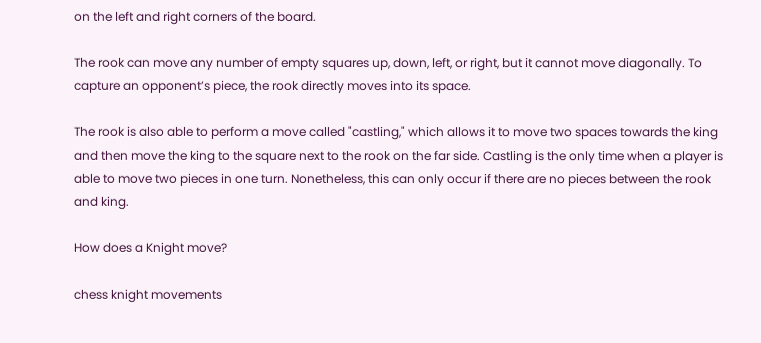on the left and right corners of the board.

The rook can move any number of empty squares up, down, left, or right, but it cannot move diagonally. To capture an opponent’s piece, the rook directly moves into its space.

The rook is also able to perform a move called "castling," which allows it to move two spaces towards the king and then move the king to the square next to the rook on the far side. Castling is the only time when a player is able to move two pieces in one turn. Nonetheless, this can only occur if there are no pieces between the rook and king.

How does a Knight move?

chess knight movements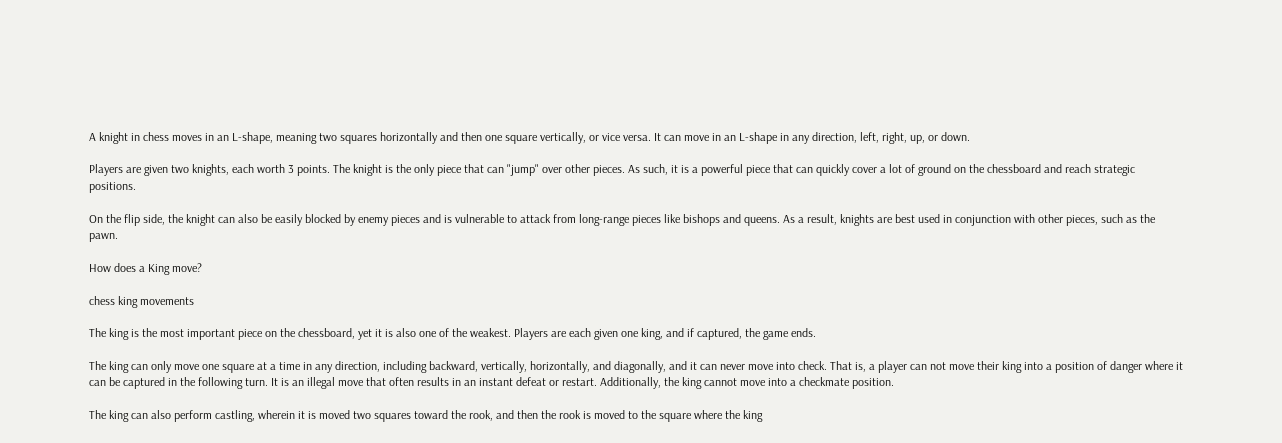A knight in chess moves in an L-shape, meaning two squares horizontally and then one square vertically, or vice versa. It can move in an L-shape in any direction, left, right, up, or down.

Players are given two knights, each worth 3 points. The knight is the only piece that can "jump" over other pieces. As such, it is a powerful piece that can quickly cover a lot of ground on the chessboard and reach strategic positions.

On the flip side, the knight can also be easily blocked by enemy pieces and is vulnerable to attack from long-range pieces like bishops and queens. As a result, knights are best used in conjunction with other pieces, such as the pawn.

How does a King move?

chess king movements

The king is the most important piece on the chessboard, yet it is also one of the weakest. Players are each given one king, and if captured, the game ends.

The king can only move one square at a time in any direction, including backward, vertically, horizontally, and diagonally, and it can never move into check. That is, a player can not move their king into a position of danger where it can be captured in the following turn. It is an illegal move that often results in an instant defeat or restart. Additionally, the king cannot move into a checkmate position.

The king can also perform castling, wherein it is moved two squares toward the rook, and then the rook is moved to the square where the king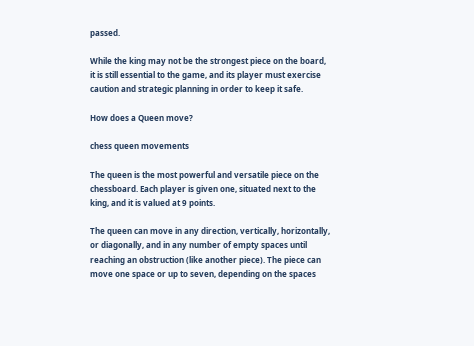passed.

While the king may not be the strongest piece on the board, it is still essential to the game, and its player must exercise caution and strategic planning in order to keep it safe.

How does a Queen move?

chess queen movements

The queen is the most powerful and versatile piece on the chessboard. Each player is given one, situated next to the king, and it is valued at 9 points.

The queen can move in any direction, vertically, horizontally, or diagonally, and in any number of empty spaces until reaching an obstruction (like another piece). The piece can move one space or up to seven, depending on the spaces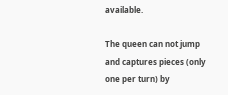available.

The queen can not jump and captures pieces (only one per turn) by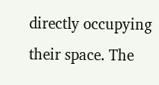directly occupying their space. The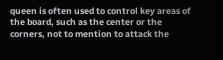queen is often used to control key areas of the board, such as the center or the corners, not to mention to attack the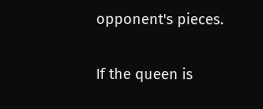opponent's pieces.

If the queen is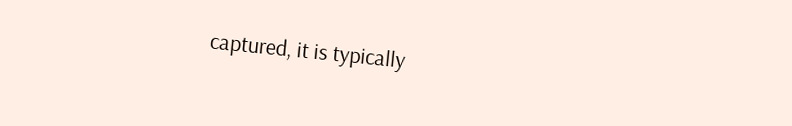captured, it is typically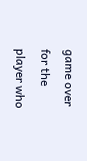game over for the player who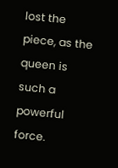lost the piece, as the queen is such a powerful force.